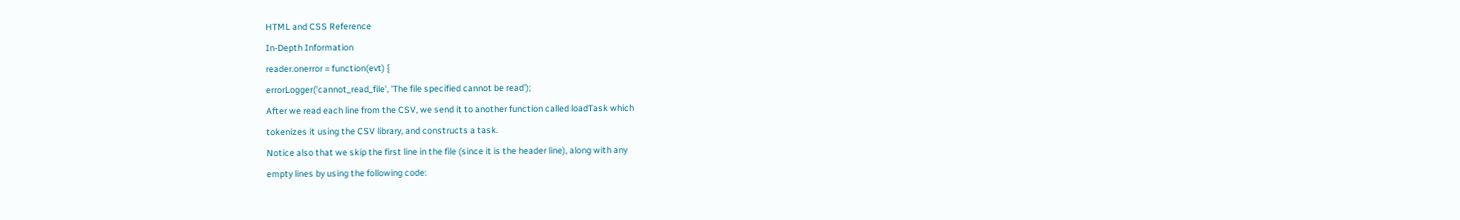HTML and CSS Reference
In-Depth Information
reader.onerror = function(evt) {
errorLogger('cannot_read_file', 'The file specified cannot be read');
After we read each line from the CSV, we send it to another function called loadTask which
tokenizes it using the CSV library, and constructs a task.
Notice also that we skip the first line in the file (since it is the header line), along with any
empty lines by using the following code: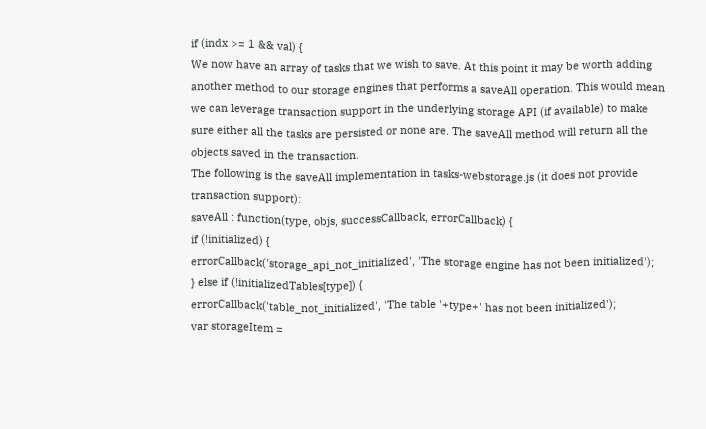if (indx >= 1 && val) {
We now have an array of tasks that we wish to save. At this point it may be worth adding
another method to our storage engines that performs a saveAll operation. This would mean
we can leverage transaction support in the underlying storage API (if available) to make
sure either all the tasks are persisted or none are. The saveAll method will return all the
objects saved in the transaction.
The following is the saveAll implementation in tasks-webstorage.js (it does not provide
transaction support):
saveAll : function(type, objs, successCallback, errorCallback) {
if (!initialized) {
errorCallback('storage_api_not_initialized', 'The storage engine has not been initialized');
} else if (!initializedTables[type]) {
errorCallback('table_not_initialized', 'The table '+type+' has not been initialized');
var storageItem =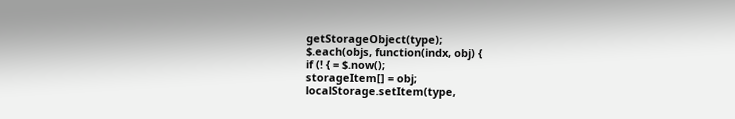getStorageObject(type);
$.each(objs, function(indx, obj) {
if (! { = $.now();
storageItem[] = obj;
localStorage.setItem(type,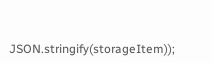JSON.stringify(storageItem));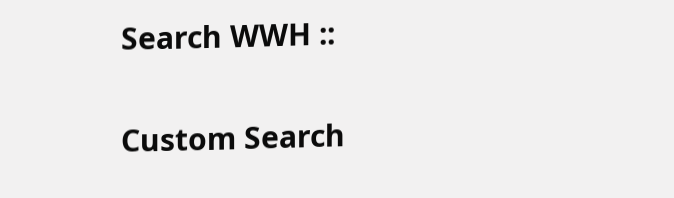Search WWH ::

Custom Search